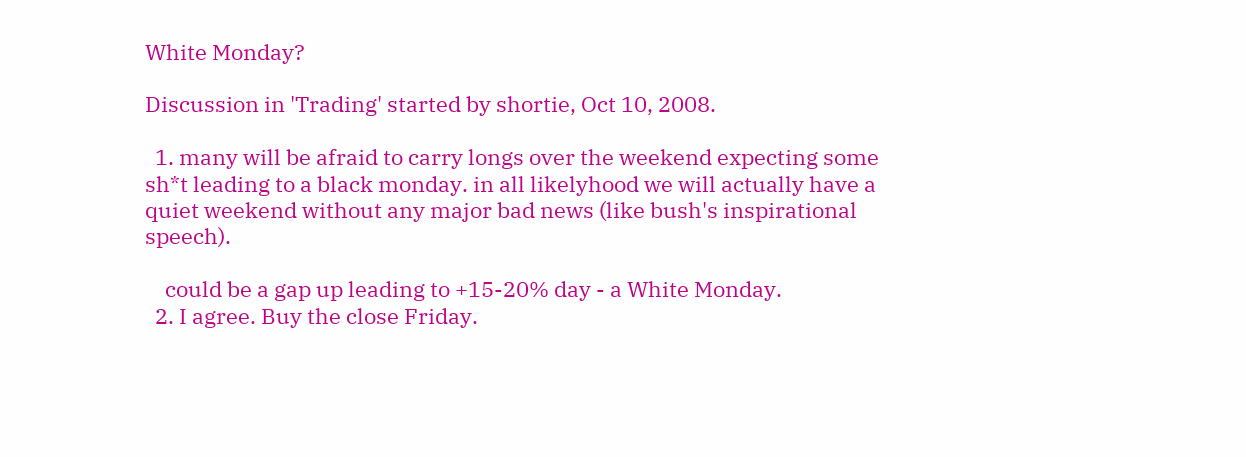White Monday?

Discussion in 'Trading' started by shortie, Oct 10, 2008.

  1. many will be afraid to carry longs over the weekend expecting some sh*t leading to a black monday. in all likelyhood we will actually have a quiet weekend without any major bad news (like bush's inspirational speech).

    could be a gap up leading to +15-20% day - a White Monday.
  2. I agree. Buy the close Friday.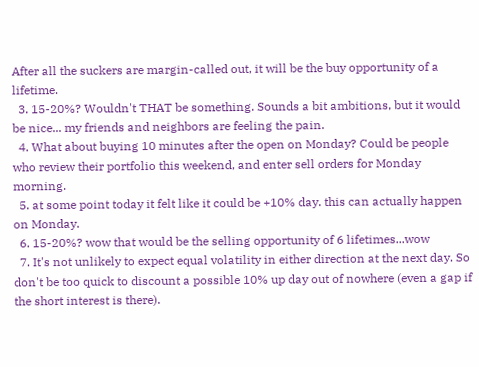After all the suckers are margin-called out, it will be the buy opportunity of a lifetime.
  3. 15-20%? Wouldn't THAT be something. Sounds a bit ambitions, but it would be nice... my friends and neighbors are feeling the pain.
  4. What about buying 10 minutes after the open on Monday? Could be people who review their portfolio this weekend, and enter sell orders for Monday morning.
  5. at some point today it felt like it could be +10% day. this can actually happen on Monday.
  6. 15-20%? wow that would be the selling opportunity of 6 lifetimes...wow
  7. It's not unlikely to expect equal volatility in either direction at the next day. So don't be too quick to discount a possible 10% up day out of nowhere (even a gap if the short interest is there).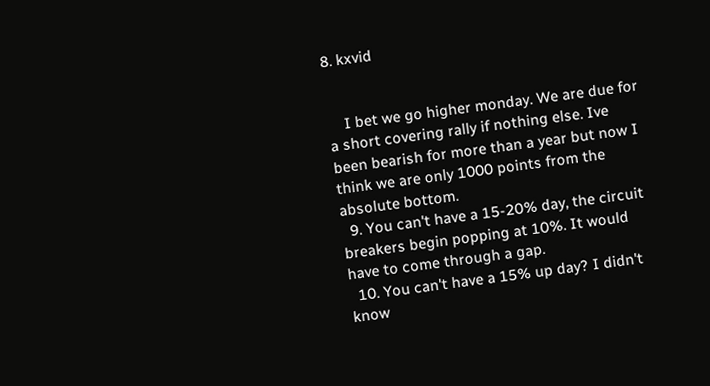8. kxvid


    I bet we go higher monday. We are due for a short covering rally if nothing else. Ive been bearish for more than a year but now I think we are only 1000 points from the absolute bottom.
  9. You can't have a 15-20% day, the circuit breakers begin popping at 10%. It would have to come through a gap.
  10. You can't have a 15% up day? I didn't know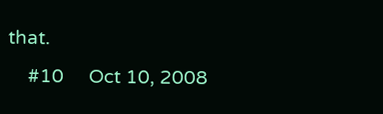that.
    #10     Oct 10, 2008